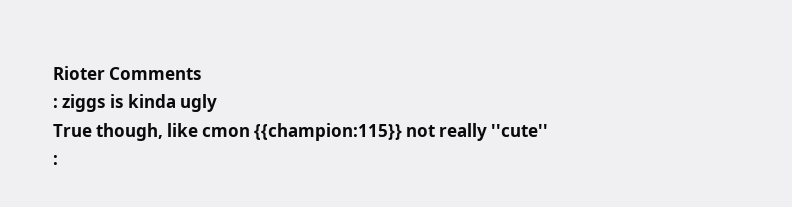Rioter Comments
: ziggs is kinda ugly
True though, like cmon {{champion:115}} not really ''cute''
: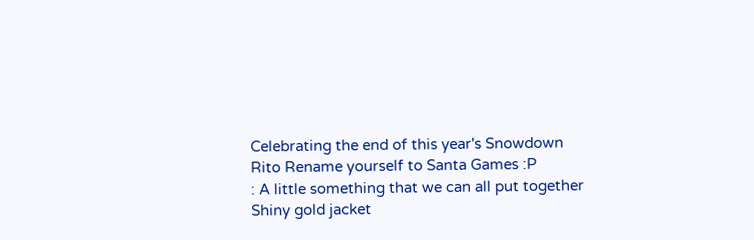Celebrating the end of this year's Snowdown
Rito Rename yourself to Santa Games :P
: A little something that we can all put together
Shiny gold jacket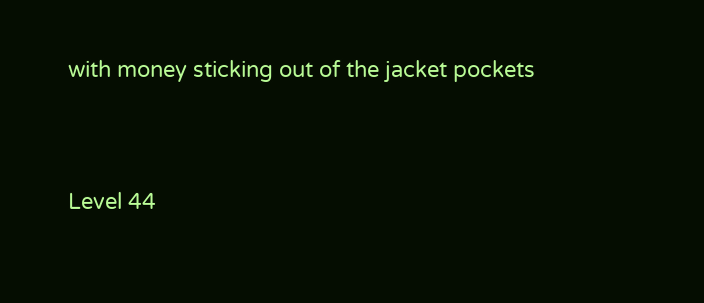with money sticking out of the jacket pockets


Level 44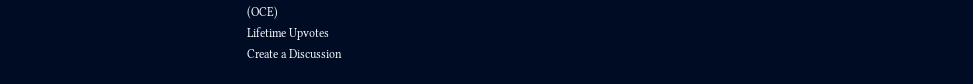(OCE)
Lifetime Upvotes
Create a Discussion